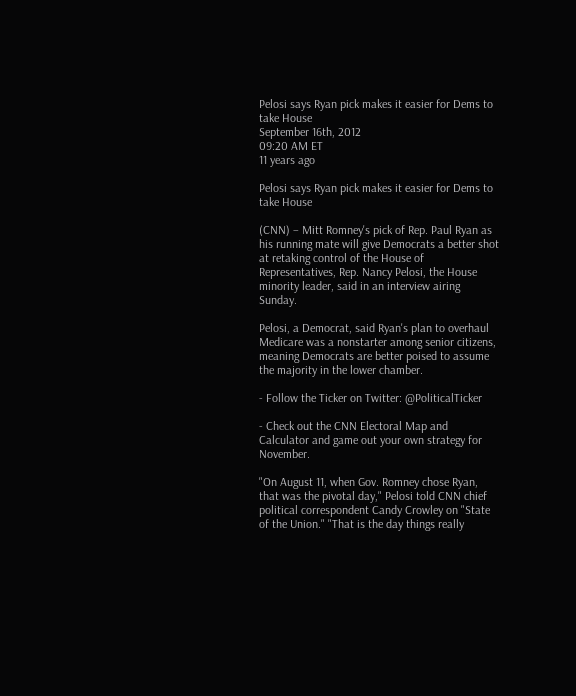Pelosi says Ryan pick makes it easier for Dems to take House
September 16th, 2012
09:20 AM ET
11 years ago

Pelosi says Ryan pick makes it easier for Dems to take House

(CNN) – Mitt Romney's pick of Rep. Paul Ryan as his running mate will give Democrats a better shot at retaking control of the House of Representatives, Rep. Nancy Pelosi, the House minority leader, said in an interview airing Sunday.

Pelosi, a Democrat, said Ryan's plan to overhaul Medicare was a nonstarter among senior citizens, meaning Democrats are better poised to assume the majority in the lower chamber.

- Follow the Ticker on Twitter: @PoliticalTicker

- Check out the CNN Electoral Map and Calculator and game out your own strategy for November.

"On August 11, when Gov. Romney chose Ryan, that was the pivotal day," Pelosi told CNN chief political correspondent Candy Crowley on "State of the Union." "That is the day things really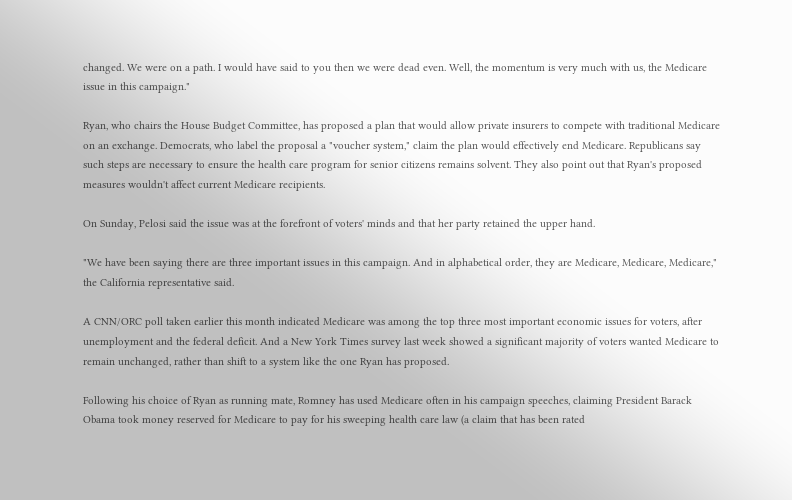changed. We were on a path. I would have said to you then we were dead even. Well, the momentum is very much with us, the Medicare issue in this campaign."

Ryan, who chairs the House Budget Committee, has proposed a plan that would allow private insurers to compete with traditional Medicare on an exchange. Democrats, who label the proposal a "voucher system," claim the plan would effectively end Medicare. Republicans say such steps are necessary to ensure the health care program for senior citizens remains solvent. They also point out that Ryan's proposed measures wouldn't affect current Medicare recipients.

On Sunday, Pelosi said the issue was at the forefront of voters' minds and that her party retained the upper hand.

"We have been saying there are three important issues in this campaign. And in alphabetical order, they are Medicare, Medicare, Medicare," the California representative said.

A CNN/ORC poll taken earlier this month indicated Medicare was among the top three most important economic issues for voters, after unemployment and the federal deficit. And a New York Times survey last week showed a significant majority of voters wanted Medicare to remain unchanged, rather than shift to a system like the one Ryan has proposed.

Following his choice of Ryan as running mate, Romney has used Medicare often in his campaign speeches, claiming President Barack Obama took money reserved for Medicare to pay for his sweeping health care law (a claim that has been rated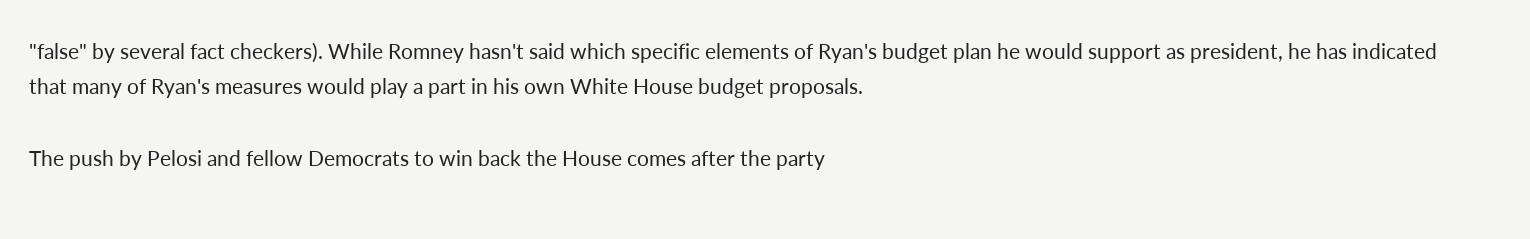"false" by several fact checkers). While Romney hasn't said which specific elements of Ryan's budget plan he would support as president, he has indicated that many of Ryan's measures would play a part in his own White House budget proposals.

The push by Pelosi and fellow Democrats to win back the House comes after the party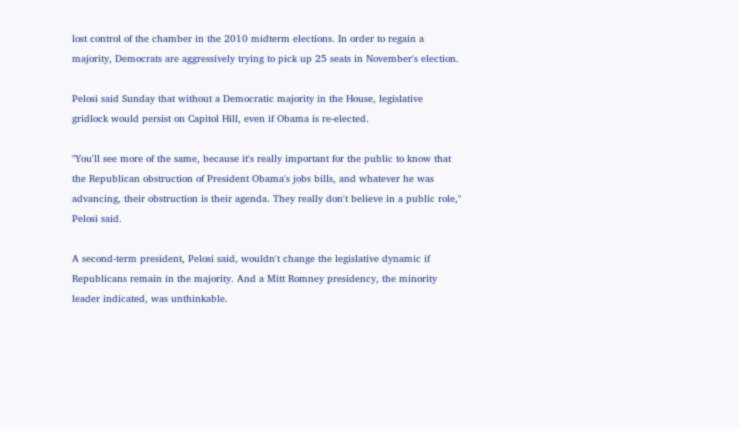lost control of the chamber in the 2010 midterm elections. In order to regain a majority, Democrats are aggressively trying to pick up 25 seats in November's election.

Pelosi said Sunday that without a Democratic majority in the House, legislative gridlock would persist on Capitol Hill, even if Obama is re-elected.

"You'll see more of the same, because it's really important for the public to know that the Republican obstruction of President Obama's jobs bills, and whatever he was advancing, their obstruction is their agenda. They really don't believe in a public role," Pelosi said.

A second-term president, Pelosi said, wouldn't change the legislative dynamic if Republicans remain in the majority. And a Mitt Romney presidency, the minority leader indicated, was unthinkable.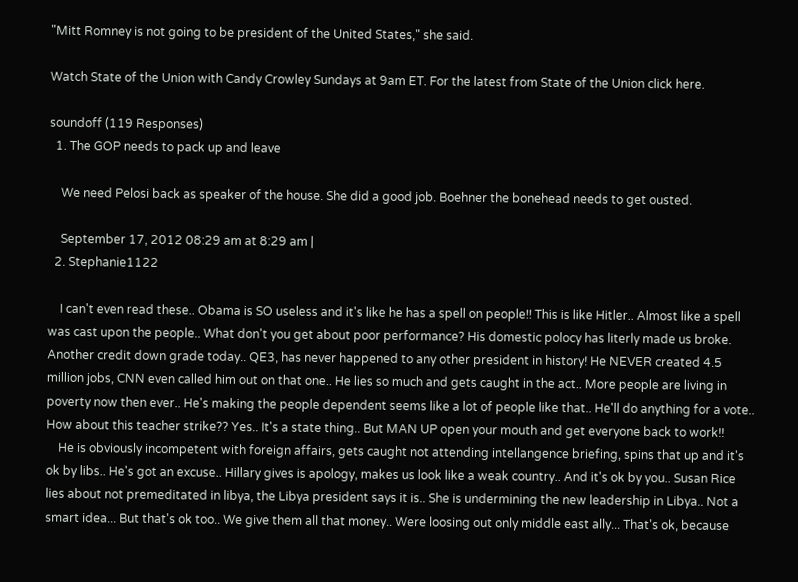"Mitt Romney is not going to be president of the United States," she said.

Watch State of the Union with Candy Crowley Sundays at 9am ET. For the latest from State of the Union click here.

soundoff (119 Responses)
  1. The GOP needs to pack up and leave

    We need Pelosi back as speaker of the house. She did a good job. Boehner the bonehead needs to get ousted.

    September 17, 2012 08:29 am at 8:29 am |
  2. Stephanie1122

    I can't even read these.. Obama is SO useless and it's like he has a spell on people!! This is like Hitler.. Almost like a spell was cast upon the people.. What don't you get about poor performance? His domestic polocy has literly made us broke. Another credit down grade today.. QE3, has never happened to any other president in history! He NEVER created 4.5 million jobs, CNN even called him out on that one.. He lies so much and gets caught in the act.. More people are living in poverty now then ever.. He's making the people dependent seems like a lot of people like that.. He'll do anything for a vote.. How about this teacher strike?? Yes.. It's a state thing.. But MAN UP open your mouth and get everyone back to work!!
    He is obviously incompetent with foreign affairs, gets caught not attending intellangence briefing, spins that up and it's ok by libs.. He's got an excuse.. Hillary gives is apology, makes us look like a weak country.. And it's ok by you.. Susan Rice lies about not premeditated in libya, the Libya president says it is.. She is undermining the new leadership in Libya.. Not a smart idea... But that's ok too.. We give them all that money.. Were loosing out only middle east ally... That's ok, because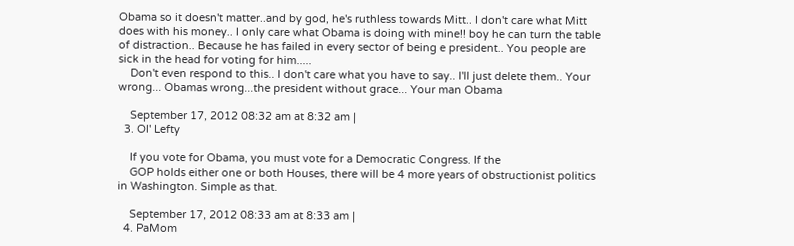Obama so it doesn't matter..and by god, he's ruthless towards Mitt.. I don't care what Mitt does with his money.. I only care what Obama is doing with mine!! boy he can turn the table of distraction.. Because he has failed in every sector of being e president.. You people are sick in the head for voting for him.....
    Don't even respond to this.. I don't care what you have to say.. I'll just delete them.. Your wrong... Obamas wrong...the president without grace... Your man Obama

    September 17, 2012 08:32 am at 8:32 am |
  3. Ol' Lefty

    If you vote for Obama, you must vote for a Democratic Congress. If the
    GOP holds either one or both Houses, there will be 4 more years of obstructionist politics in Washington. Simple as that.

    September 17, 2012 08:33 am at 8:33 am |
  4. PaMom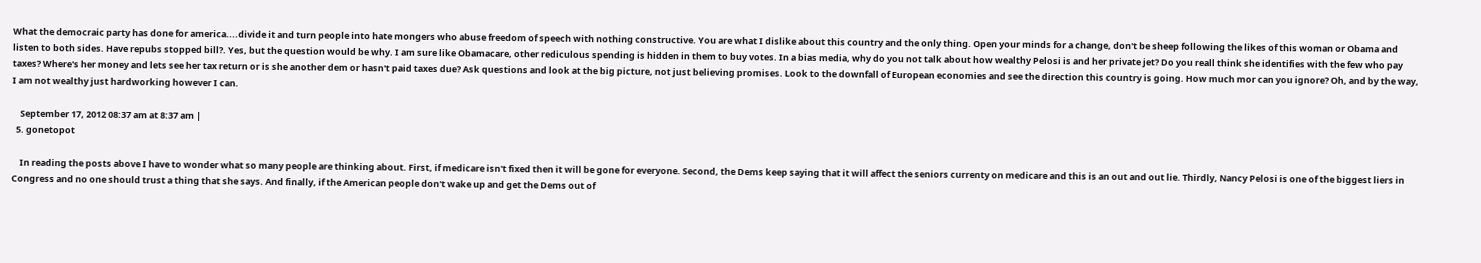What the democraic party has done for america....divide it and turn people into hate mongers who abuse freedom of speech with nothing constructive. You are what I dislike about this country and the only thing. Open your minds for a change, don't be sheep following the likes of this woman or Obama and listen to both sides. Have repubs stopped bill?. Yes, but the question would be why. I am sure like Obamacare, other rediculous spending is hidden in them to buy votes. In a bias media, why do you not talk about how wealthy Pelosi is and her private jet? Do you reall think she identifies with the few who pay taxes? Where's her money and lets see her tax return or is she another dem or hasn't paid taxes due? Ask questions and look at the big picture, not just believing promises. Look to the downfall of European economies and see the direction this country is going. How much mor can you ignore? Oh, and by the way, I am not wealthy just hardworking however I can.

    September 17, 2012 08:37 am at 8:37 am |
  5. gonetopot

    In reading the posts above I have to wonder what so many people are thinking about. First, if medicare isn't fixed then it will be gone for everyone. Second, the Dems keep saying that it will affect the seniors currenty on medicare and this is an out and out lie. Thirdly, Nancy Pelosi is one of the biggest liers in Congress and no one should trust a thing that she says. And finally, if the American people don't wake up and get the Dems out of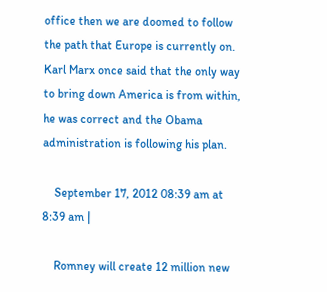office then we are doomed to follow the path that Europe is currently on. Karl Marx once said that the only way to bring down America is from within, he was correct and the Obama administration is following his plan.

    September 17, 2012 08:39 am at 8:39 am |

    Romney will create 12 million new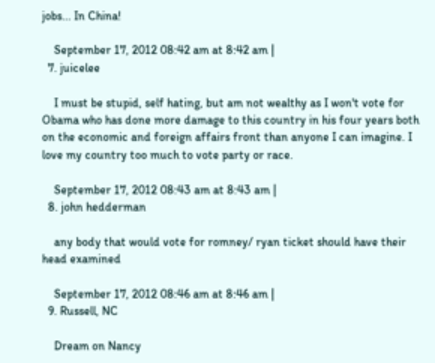jobs... In China!

    September 17, 2012 08:42 am at 8:42 am |
  7. juicelee

    I must be stupid, self hating, but am not wealthy as I won't vote for Obama who has done more damage to this country in his four years both on the economic and foreign affairs front than anyone I can imagine. I love my country too much to vote party or race.

    September 17, 2012 08:43 am at 8:43 am |
  8. john hedderman

    any body that would vote for romney/ ryan ticket should have their head examined

    September 17, 2012 08:46 am at 8:46 am |
  9. Russell, NC

    Dream on Nancy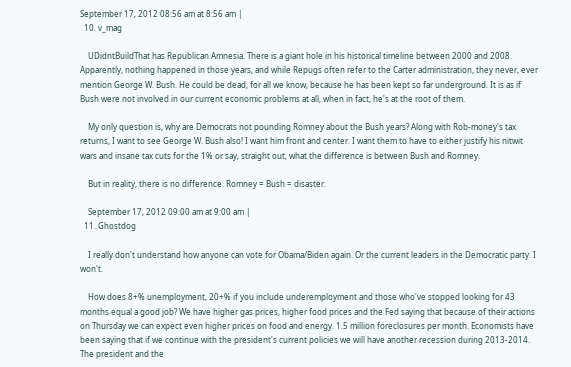September 17, 2012 08:56 am at 8:56 am |
  10. v_mag

    UDidntBuildThat has Republican Amnesia. There is a giant hole in his historical timeline between 2000 and 2008. Apparently, nothing happened in those years, and while Repugs often refer to the Carter administration, they never, ever mention George W. Bush. He could be dead, for all we know, because he has been kept so far underground. It is as if Bush were not involved in our current economic problems at all, when in fact, he's at the root of them.

    My only question is, why are Democrats not pounding Romney about the Bush years? Along with Rob-money's tax returns, I want to see George W. Bush also! I want him front and center. I want them to have to either justify his nitwit wars and insane tax cuts for the 1% or say, straight out, what the difference is between Bush and Romney.

    But in reality, there is no difference. Romney = Bush = disaster.

    September 17, 2012 09:00 am at 9:00 am |
  11. Ghostdog

    I really don't understand how anyone can vote for Obama/Biden again. Or the current leaders in the Democratic party. I won't.

    How does 8+% unemployment, 20+% if you include underemployment and those who've stopped looking for 43 months equal a good job? We have higher gas prices, higher food prices and the Fed saying that because of their actions on Thursday we can expect even higher prices on food and energy. 1.5 million foreclosures per month. Economists have been saying that if we continue with the president's current policies we will have another recession during 2013-2014. The president and the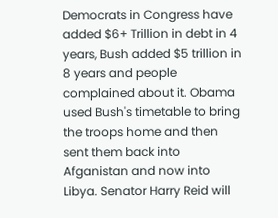Democrats in Congress have added $6+ Trillion in debt in 4 years, Bush added $5 trillion in 8 years and people complained about it. Obama used Bush's timetable to bring the troops home and then sent them back into Afganistan and now into Libya. Senator Harry Reid will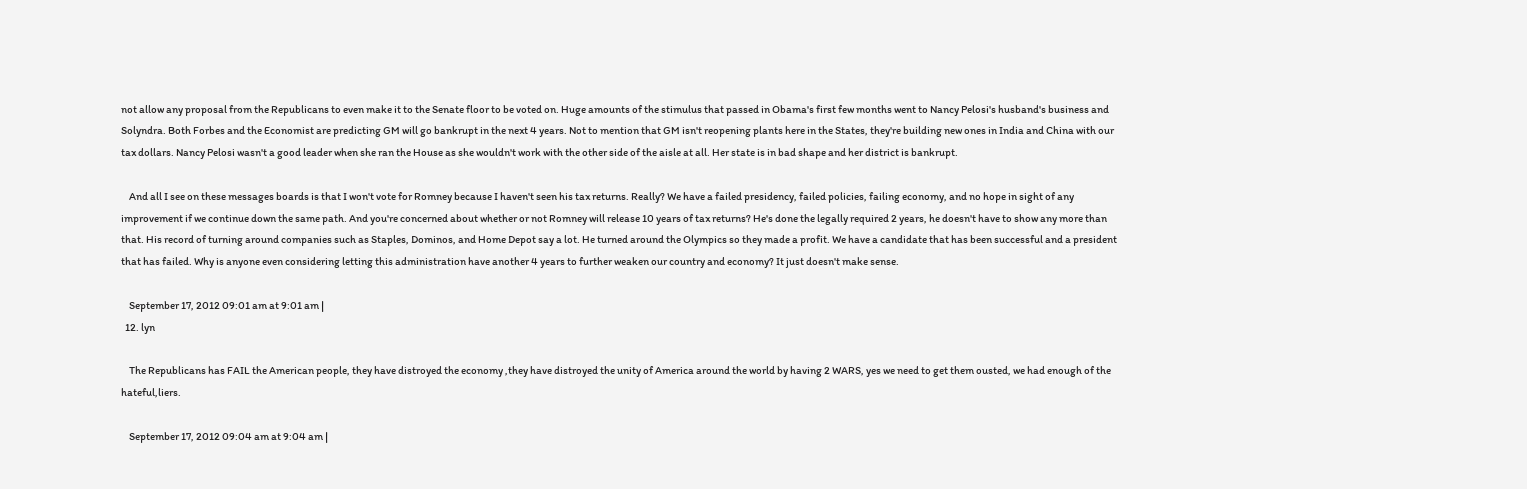not allow any proposal from the Republicans to even make it to the Senate floor to be voted on. Huge amounts of the stimulus that passed in Obama's first few months went to Nancy Pelosi's husband's business and Solyndra. Both Forbes and the Economist are predicting GM will go bankrupt in the next 4 years. Not to mention that GM isn't reopening plants here in the States, they're building new ones in India and China with our tax dollars. Nancy Pelosi wasn't a good leader when she ran the House as she wouldn't work with the other side of the aisle at all. Her state is in bad shape and her district is bankrupt.

    And all I see on these messages boards is that I won't vote for Romney because I haven't seen his tax returns. Really? We have a failed presidency, failed policies, failing economy, and no hope in sight of any improvement if we continue down the same path. And you're concerned about whether or not Romney will release 10 years of tax returns? He's done the legally required 2 years, he doesn't have to show any more than that. His record of turning around companies such as Staples, Dominos, and Home Depot say a lot. He turned around the Olympics so they made a profit. We have a candidate that has been successful and a president that has failed. Why is anyone even considering letting this administration have another 4 years to further weaken our country and economy? It just doesn't make sense.

    September 17, 2012 09:01 am at 9:01 am |
  12. lyn

    The Republicans has FAIL the American people, they have distroyed the economy ,they have distroyed the unity of America around the world by having 2 WARS, yes we need to get them ousted, we had enough of the hateful,liers.

    September 17, 2012 09:04 am at 9:04 am |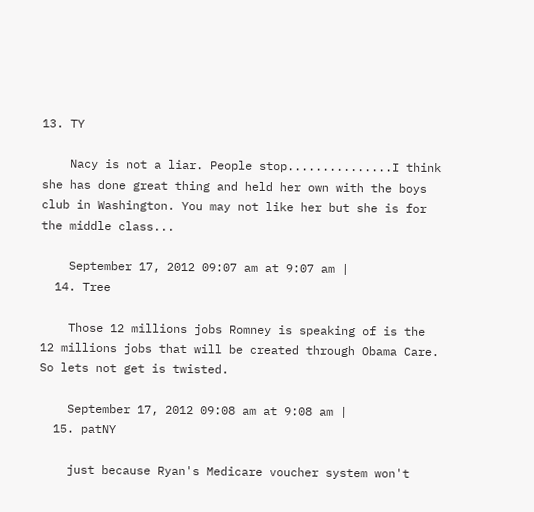13. TY

    Nacy is not a liar. People stop...............I think she has done great thing and held her own with the boys club in Washington. You may not like her but she is for the middle class...

    September 17, 2012 09:07 am at 9:07 am |
  14. Tree

    Those 12 millions jobs Romney is speaking of is the 12 millions jobs that will be created through Obama Care. So lets not get is twisted.

    September 17, 2012 09:08 am at 9:08 am |
  15. patNY

    just because Ryan's Medicare voucher system won't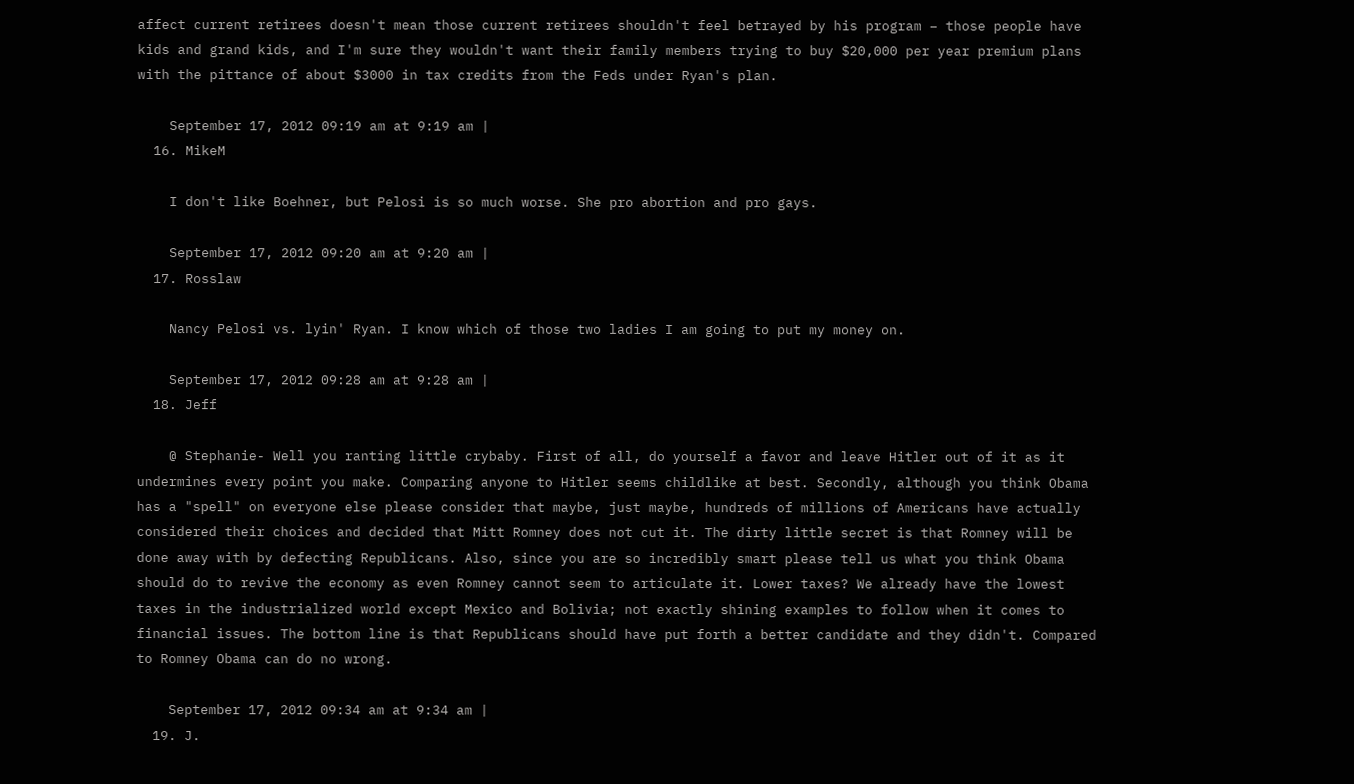affect current retirees doesn't mean those current retirees shouldn't feel betrayed by his program – those people have kids and grand kids, and I'm sure they wouldn't want their family members trying to buy $20,000 per year premium plans with the pittance of about $3000 in tax credits from the Feds under Ryan's plan.

    September 17, 2012 09:19 am at 9:19 am |
  16. MikeM

    I don't like Boehner, but Pelosi is so much worse. She pro abortion and pro gays.

    September 17, 2012 09:20 am at 9:20 am |
  17. Rosslaw

    Nancy Pelosi vs. lyin' Ryan. I know which of those two ladies I am going to put my money on.

    September 17, 2012 09:28 am at 9:28 am |
  18. Jeff

    @ Stephanie- Well you ranting little crybaby. First of all, do yourself a favor and leave Hitler out of it as it undermines every point you make. Comparing anyone to Hitler seems childlike at best. Secondly, although you think Obama has a "spell" on everyone else please consider that maybe, just maybe, hundreds of millions of Americans have actually considered their choices and decided that Mitt Romney does not cut it. The dirty little secret is that Romney will be done away with by defecting Republicans. Also, since you are so incredibly smart please tell us what you think Obama should do to revive the economy as even Romney cannot seem to articulate it. Lower taxes? We already have the lowest taxes in the industrialized world except Mexico and Bolivia; not exactly shining examples to follow when it comes to financial issues. The bottom line is that Republicans should have put forth a better candidate and they didn't. Compared to Romney Obama can do no wrong.

    September 17, 2012 09:34 am at 9:34 am |
  19. J.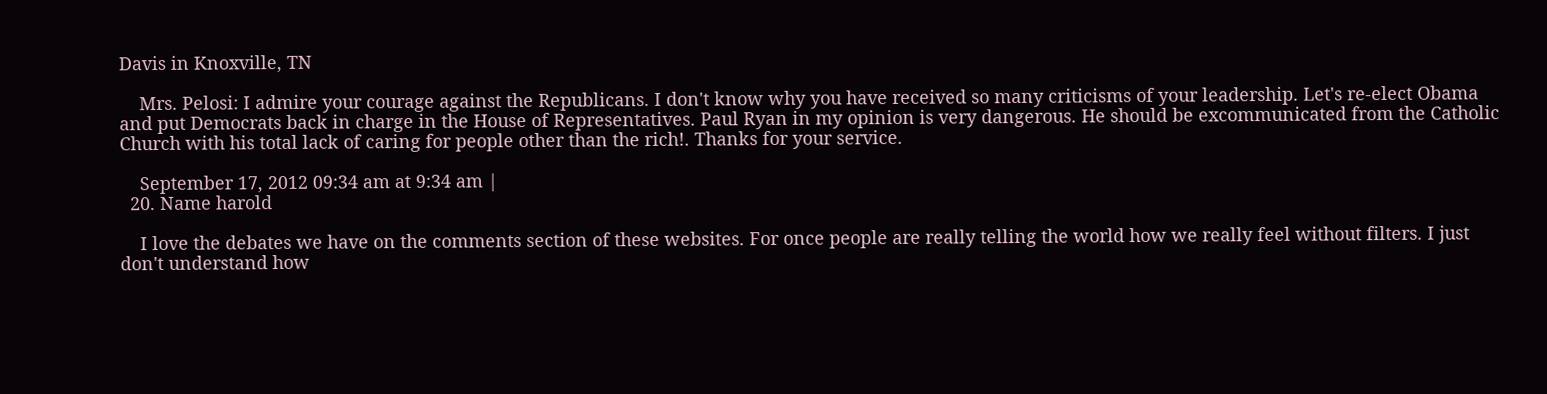Davis in Knoxville, TN

    Mrs. Pelosi: I admire your courage against the Republicans. I don't know why you have received so many criticisms of your leadership. Let's re-elect Obama and put Democrats back in charge in the House of Representatives. Paul Ryan in my opinion is very dangerous. He should be excommunicated from the Catholic Church with his total lack of caring for people other than the rich!. Thanks for your service.

    September 17, 2012 09:34 am at 9:34 am |
  20. Name harold

    I love the debates we have on the comments section of these websites. For once people are really telling the world how we really feel without filters. I just don't understand how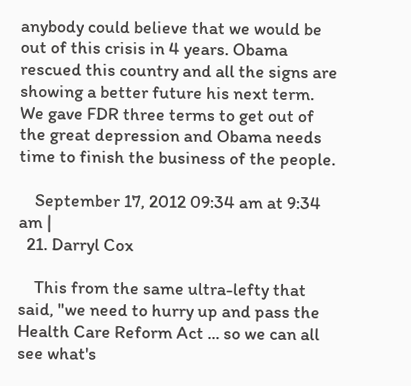anybody could believe that we would be out of this crisis in 4 years. Obama rescued this country and all the signs are showing a better future his next term. We gave FDR three terms to get out of the great depression and Obama needs time to finish the business of the people.

    September 17, 2012 09:34 am at 9:34 am |
  21. Darryl Cox

    This from the same ultra-lefty that said, "we need to hurry up and pass the Health Care Reform Act ... so we can all see what's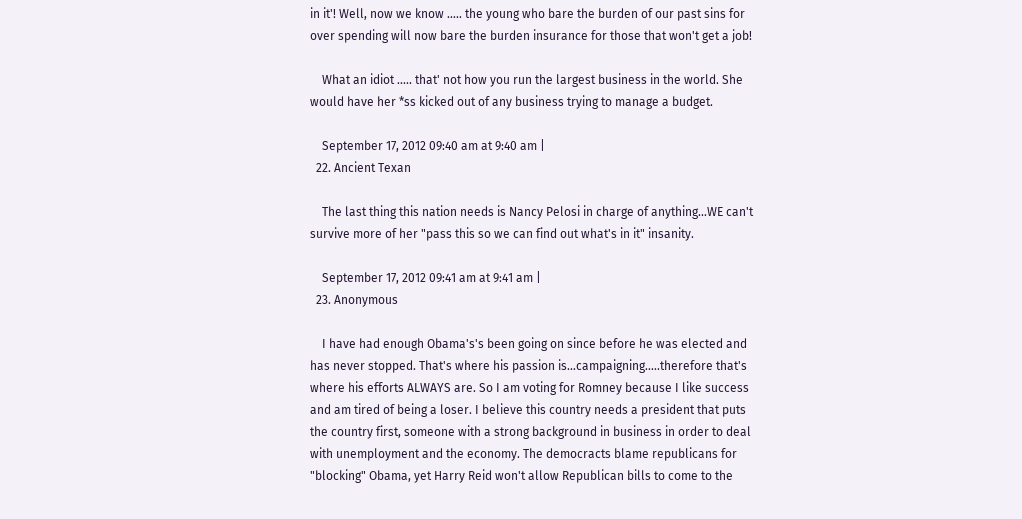in it'! Well, now we know ..... the young who bare the burden of our past sins for over spending will now bare the burden insurance for those that won't get a job!

    What an idiot ..... that' not how you run the largest business in the world. She would have her *ss kicked out of any business trying to manage a budget.

    September 17, 2012 09:40 am at 9:40 am |
  22. Ancient Texan

    The last thing this nation needs is Nancy Pelosi in charge of anything...WE can't survive more of her "pass this so we can find out what's in it" insanity.

    September 17, 2012 09:41 am at 9:41 am |
  23. Anonymous

    I have had enough Obama's's been going on since before he was elected and has never stopped. That's where his passion is...campaigning.....therefore that's where his efforts ALWAYS are. So I am voting for Romney because I like success and am tired of being a loser. I believe this country needs a president that puts the country first, someone with a strong background in business in order to deal with unemployment and the economy. The democracts blame republicans for "blocking" Obama, yet Harry Reid won't allow Republican bills to come to the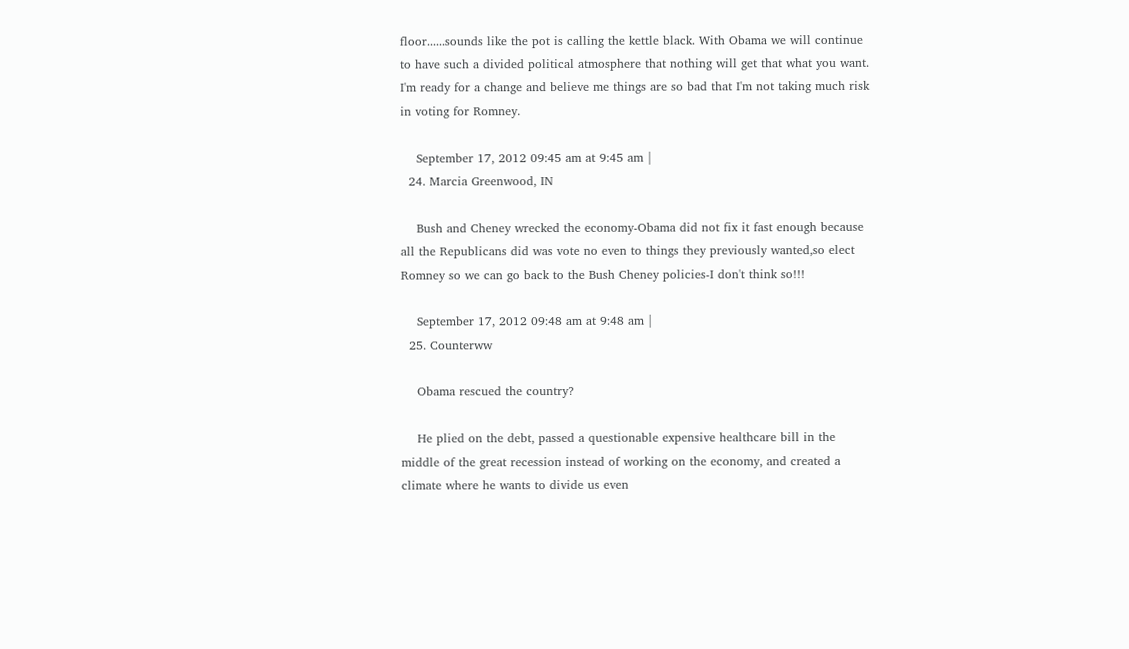floor......sounds like the pot is calling the kettle black. With Obama we will continue to have such a divided political atmosphere that nothing will get that what you want. I'm ready for a change and believe me things are so bad that I'm not taking much risk in voting for Romney.

    September 17, 2012 09:45 am at 9:45 am |
  24. Marcia Greenwood, IN

    Bush and Cheney wrecked the economy-Obama did not fix it fast enough because all the Republicans did was vote no even to things they previously wanted,so elect Romney so we can go back to the Bush Cheney policies-I don't think so!!!

    September 17, 2012 09:48 am at 9:48 am |
  25. Counterww

    Obama rescued the country?

    He plied on the debt, passed a questionable expensive healthcare bill in the middle of the great recession instead of working on the economy, and created a climate where he wants to divide us even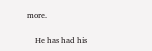more.

    He has had his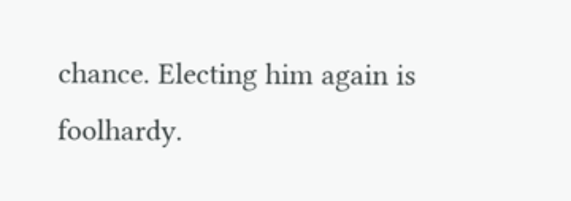chance. Electing him again is foolhardy.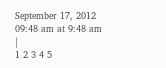September 17, 2012 09:48 am at 9:48 am |
1 2 3 4 5